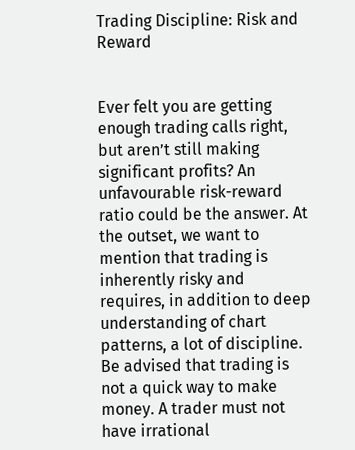Trading Discipline: Risk and Reward


Ever felt you are getting enough trading calls right, but aren’t still making significant profits? An unfavourable risk-reward ratio could be the answer. At the outset, we want to mention that trading is inherently risky and requires, in addition to deep understanding of chart patterns, a lot of discipline. Be advised that trading is not a quick way to make money. A trader must not have irrational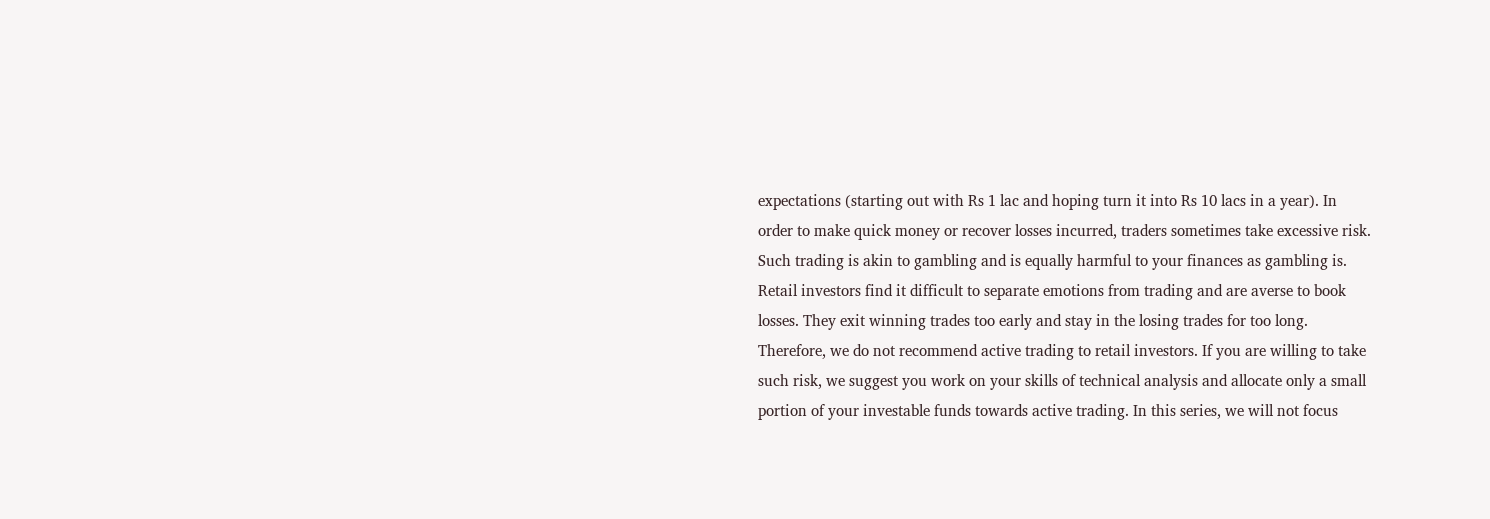expectations (starting out with Rs 1 lac and hoping turn it into Rs 10 lacs in a year). In order to make quick money or recover losses incurred, traders sometimes take excessive risk. Such trading is akin to gambling and is equally harmful to your finances as gambling is. Retail investors find it difficult to separate emotions from trading and are averse to book losses. They exit winning trades too early and stay in the losing trades for too long. Therefore, we do not recommend active trading to retail investors. If you are willing to take such risk, we suggest you work on your skills of technical analysis and allocate only a small portion of your investable funds towards active trading. In this series, we will not focus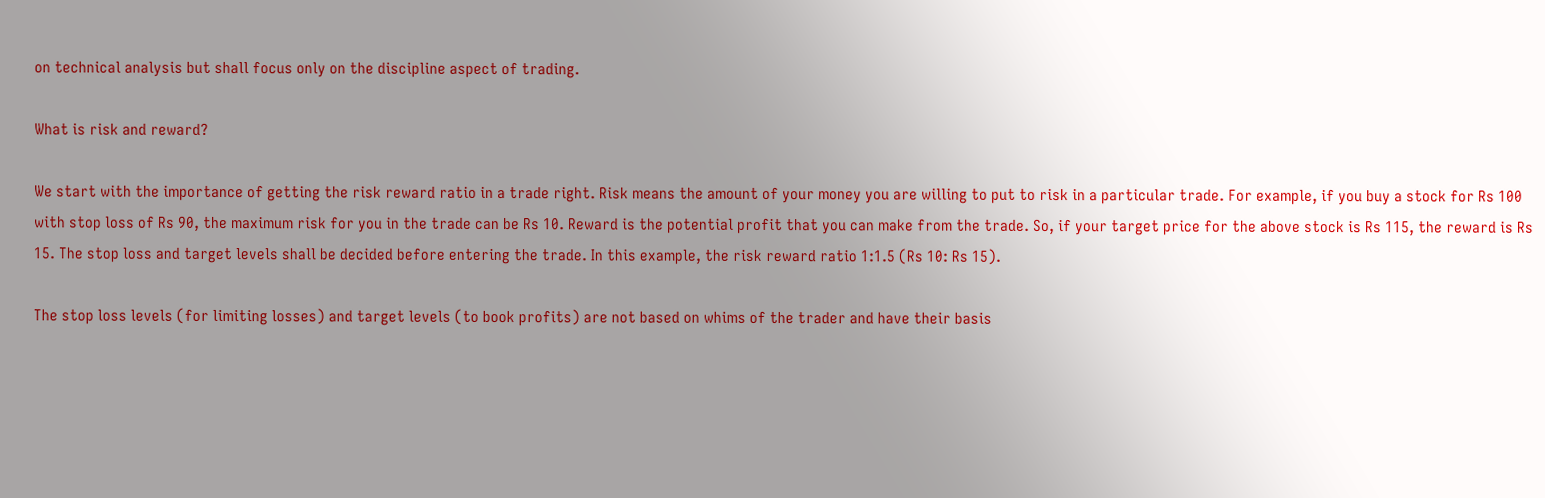on technical analysis but shall focus only on the discipline aspect of trading.

What is risk and reward?

We start with the importance of getting the risk reward ratio in a trade right. Risk means the amount of your money you are willing to put to risk in a particular trade. For example, if you buy a stock for Rs 100 with stop loss of Rs 90, the maximum risk for you in the trade can be Rs 10. Reward is the potential profit that you can make from the trade. So, if your target price for the above stock is Rs 115, the reward is Rs 15. The stop loss and target levels shall be decided before entering the trade. In this example, the risk reward ratio 1:1.5 (Rs 10: Rs 15).

The stop loss levels (for limiting losses) and target levels (to book profits) are not based on whims of the trader and have their basis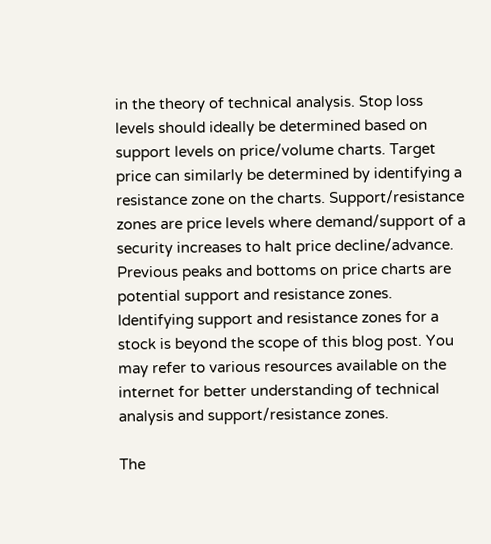in the theory of technical analysis. Stop loss levels should ideally be determined based on support levels on price/volume charts. Target price can similarly be determined by identifying a resistance zone on the charts. Support/resistance zones are price levels where demand/support of a security increases to halt price decline/advance. Previous peaks and bottoms on price charts are potential support and resistance zones. Identifying support and resistance zones for a stock is beyond the scope of this blog post. You may refer to various resources available on the internet for better understanding of technical analysis and support/resistance zones.

The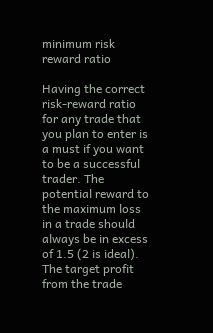minimum risk reward ratio

Having the correct risk-reward ratio for any trade that you plan to enter is a must if you want to be a successful trader. The potential reward to the maximum loss in a trade should always be in excess of 1.5 (2 is ideal). The target profit from the trade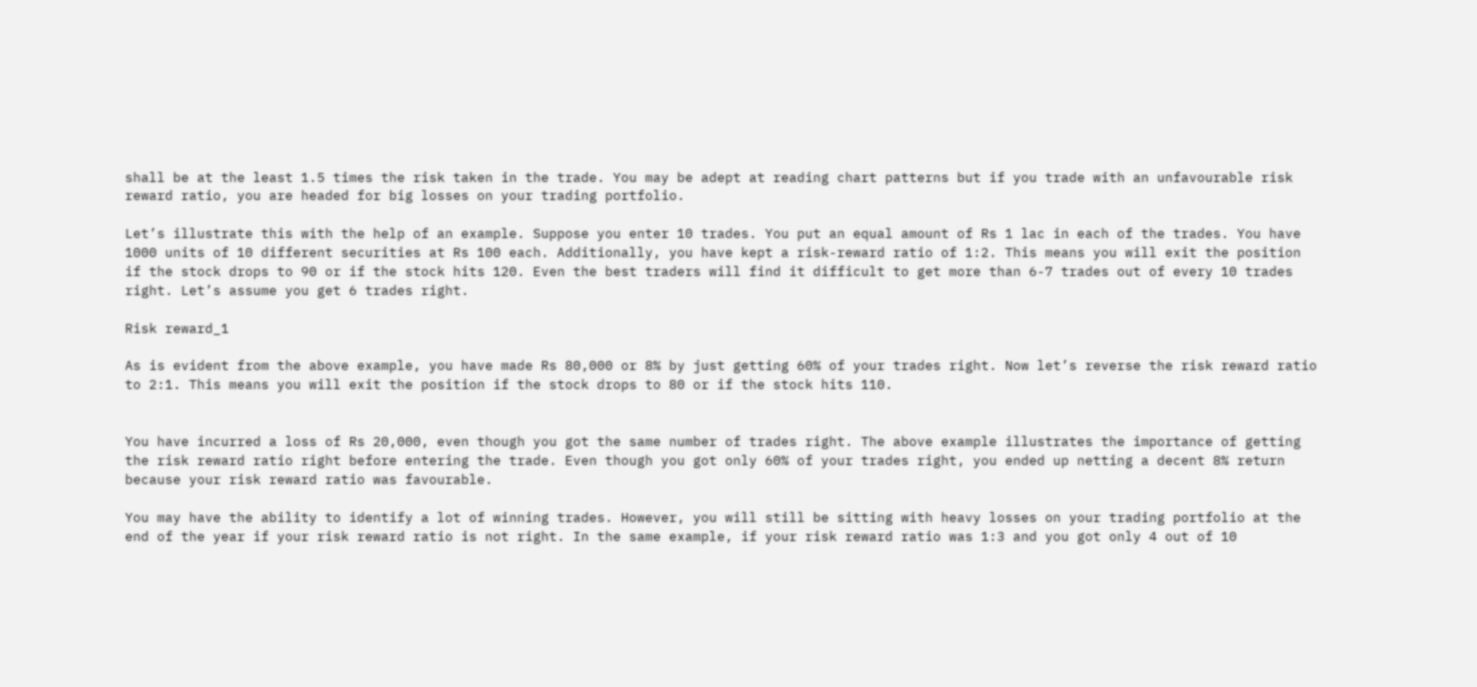shall be at the least 1.5 times the risk taken in the trade. You may be adept at reading chart patterns but if you trade with an unfavourable risk reward ratio, you are headed for big losses on your trading portfolio.

Let’s illustrate this with the help of an example. Suppose you enter 10 trades. You put an equal amount of Rs 1 lac in each of the trades. You have 1000 units of 10 different securities at Rs 100 each. Additionally, you have kept a risk-reward ratio of 1:2. This means you will exit the position if the stock drops to 90 or if the stock hits 120. Even the best traders will find it difficult to get more than 6-7 trades out of every 10 trades right. Let’s assume you get 6 trades right.

Risk reward_1

As is evident from the above example, you have made Rs 80,000 or 8% by just getting 60% of your trades right. Now let’s reverse the risk reward ratio to 2:1. This means you will exit the position if the stock drops to 80 or if the stock hits 110.


You have incurred a loss of Rs 20,000, even though you got the same number of trades right. The above example illustrates the importance of getting the risk reward ratio right before entering the trade. Even though you got only 60% of your trades right, you ended up netting a decent 8% return because your risk reward ratio was favourable.

You may have the ability to identify a lot of winning trades. However, you will still be sitting with heavy losses on your trading portfolio at the end of the year if your risk reward ratio is not right. In the same example, if your risk reward ratio was 1:3 and you got only 4 out of 10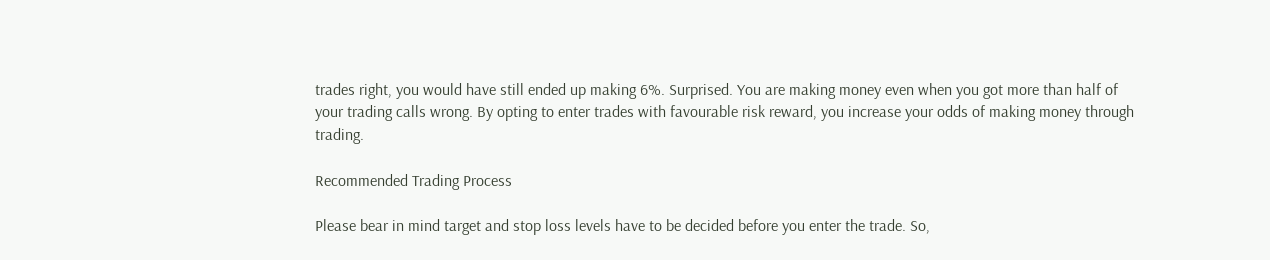trades right, you would have still ended up making 6%. Surprised. You are making money even when you got more than half of your trading calls wrong. By opting to enter trades with favourable risk reward, you increase your odds of making money through trading.

Recommended Trading Process

Please bear in mind target and stop loss levels have to be decided before you enter the trade. So,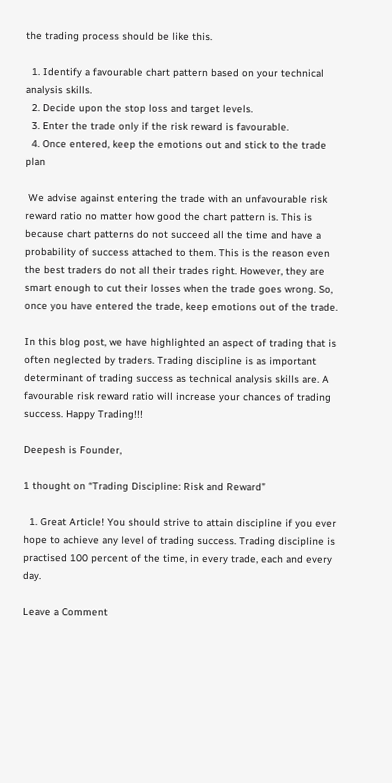the trading process should be like this.

  1. Identify a favourable chart pattern based on your technical analysis skills.
  2. Decide upon the stop loss and target levels.
  3. Enter the trade only if the risk reward is favourable.
  4. Once entered, keep the emotions out and stick to the trade plan

 We advise against entering the trade with an unfavourable risk reward ratio no matter how good the chart pattern is. This is because chart patterns do not succeed all the time and have a probability of success attached to them. This is the reason even the best traders do not all their trades right. However, they are smart enough to cut their losses when the trade goes wrong. So, once you have entered the trade, keep emotions out of the trade.

In this blog post, we have highlighted an aspect of trading that is often neglected by traders. Trading discipline is as important determinant of trading success as technical analysis skills are. A favourable risk reward ratio will increase your chances of trading success. Happy Trading!!!

Deepesh is Founder,

1 thought on “Trading Discipline: Risk and Reward”

  1. Great Article! You should strive to attain discipline if you ever hope to achieve any level of trading success. Trading discipline is practised 100 percent of the time, in every trade, each and every day.

Leave a Comment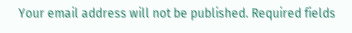Your email address will not be published. Required fields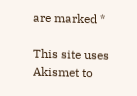are marked *

This site uses Akismet to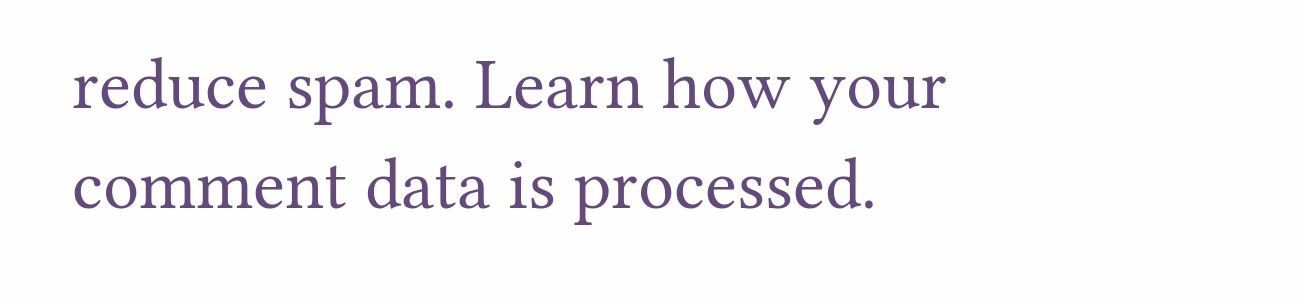reduce spam. Learn how your comment data is processed.